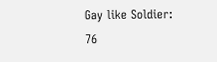Gay like Soldier: 76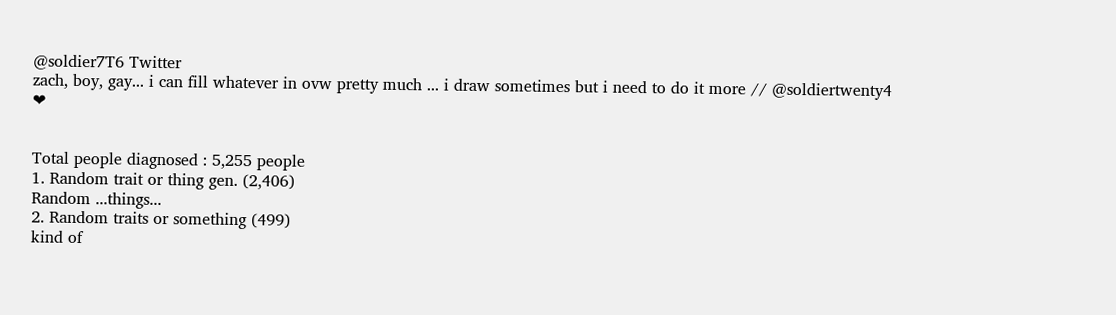@soldier7T6 Twitter
zach, boy, gay... i can fill whatever in ovw pretty much ... i draw sometimes but i need to do it more // @soldiertwenty4 ❤


Total people diagnosed : 5,255 people
1. Random trait or thing gen. (2,406)
Random ...things...
2. Random traits or something (499)
kind of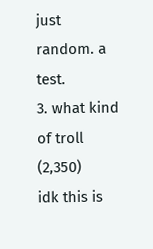just random. a test.
3. what kind of troll (2,350)
idk this is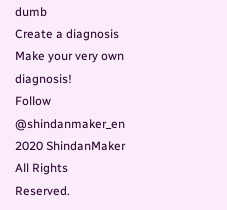dumb
Create a diagnosis
Make your very own diagnosis!
Follow @shindanmaker_en
2020 ShindanMaker All Rights Reserved.